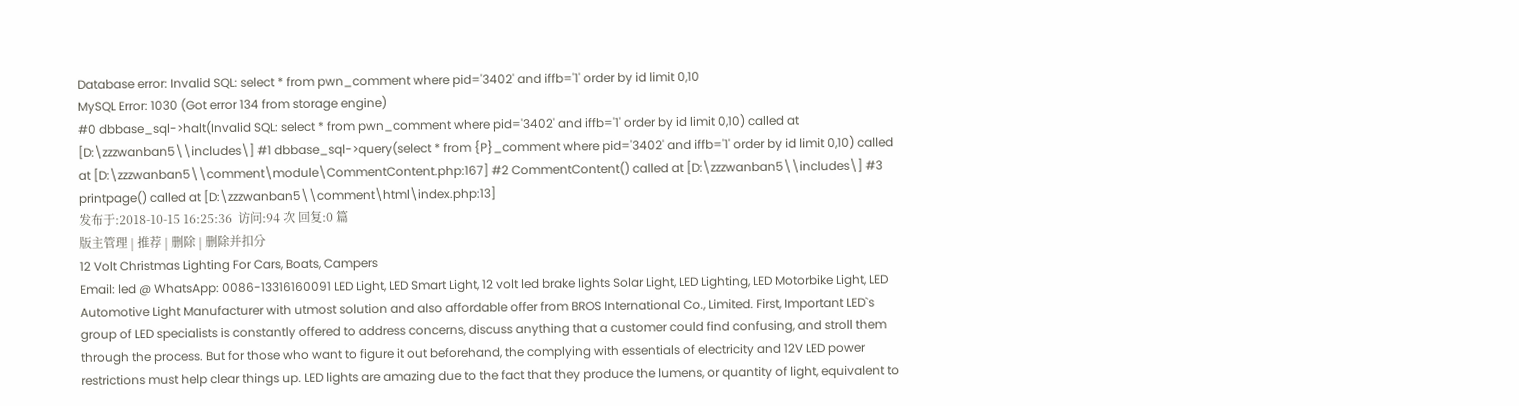Database error: Invalid SQL: select * from pwn_comment where pid='3402' and iffb='1' order by id limit 0,10
MySQL Error: 1030 (Got error 134 from storage engine)
#0 dbbase_sql->halt(Invalid SQL: select * from pwn_comment where pid='3402' and iffb='1' order by id limit 0,10) called at [D:\zzzwanban5\\includes\] #1 dbbase_sql->query(select * from {P}_comment where pid='3402' and iffb='1' order by id limit 0,10) called at [D:\zzzwanban5\\comment\module\CommentContent.php:167] #2 CommentContent() called at [D:\zzzwanban5\\includes\] #3 printpage() called at [D:\zzzwanban5\\comment\html\index.php:13]
发布于:2018-10-15 16:25:36  访问:94 次 回复:0 篇
版主管理 | 推荐 | 删除 | 删除并扣分
12 Volt Christmas Lighting For Cars, Boats, Campers
Email: led @ WhatsApp: 0086-13316160091 LED Light, LED Smart Light, 12 volt led brake lights Solar Light, LED Lighting, LED Motorbike Light, LED Automotive Light Manufacturer with utmost solution and also affordable offer from BROS International Co., Limited. First, Important LED`s group of LED specialists is constantly offered to address concerns, discuss anything that a customer could find confusing, and stroll them through the process. But for those who want to figure it out beforehand, the complying with essentials of electricity and 12V LED power restrictions must help clear things up. LED lights are amazing due to the fact that they produce the lumens, or quantity of light, equivalent to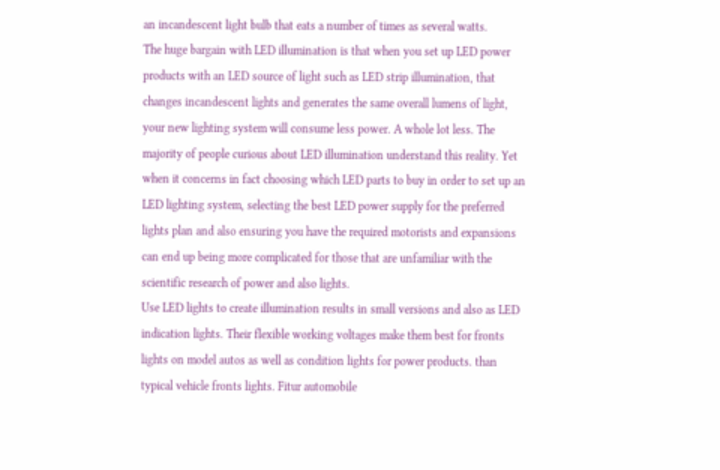an incandescent light bulb that eats a number of times as several watts.
The huge bargain with LED illumination is that when you set up LED power products with an LED source of light such as LED strip illumination, that changes incandescent lights and generates the same overall lumens of light, your new lighting system will consume less power. A whole lot less. The majority of people curious about LED illumination understand this reality. Yet when it concerns in fact choosing which LED parts to buy in order to set up an LED lighting system, selecting the best LED power supply for the preferred lights plan and also ensuring you have the required motorists and expansions can end up being more complicated for those that are unfamiliar with the scientific research of power and also lights.
Use LED lights to create illumination results in small versions and also as LED indication lights. Their flexible working voltages make them best for fronts lights on model autos as well as condition lights for power products. than typical vehicle fronts lights. Fitur automobile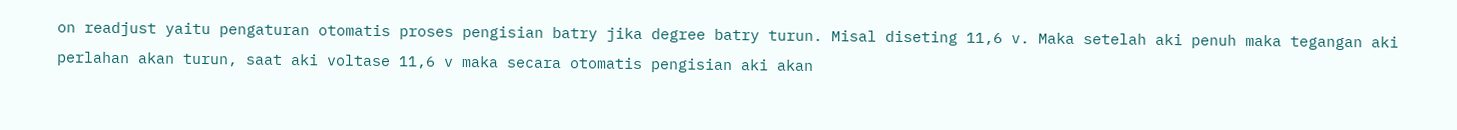on readjust yaitu pengaturan otomatis proses pengisian batry jika degree batry turun. Misal diseting 11,6 v. Maka setelah aki penuh maka tegangan aki perlahan akan turun, saat aki voltase 11,6 v maka secara otomatis pengisian aki akan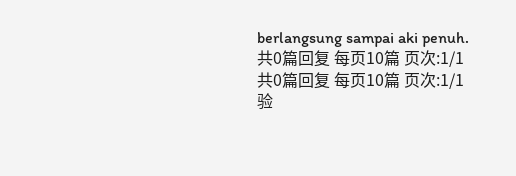berlangsung sampai aki penuh.
共0篇回复 每页10篇 页次:1/1
共0篇回复 每页10篇 页次:1/1
验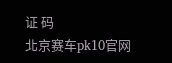证 码
北京赛车pk10官网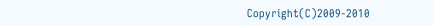Copyright(C)2009-2010